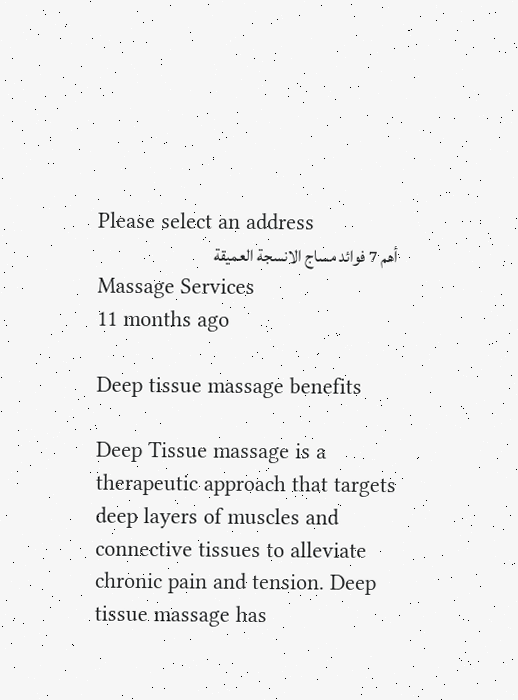Please select an address
أهم 7 فوائد مساج الانسجة العميقة
Massage Services
11 months ago

Deep tissue massage benefits

Deep Tissue massage is a therapeutic approach that targets deep layers of muscles and connective tissues to alleviate chronic pain and tension. Deep tissue massage has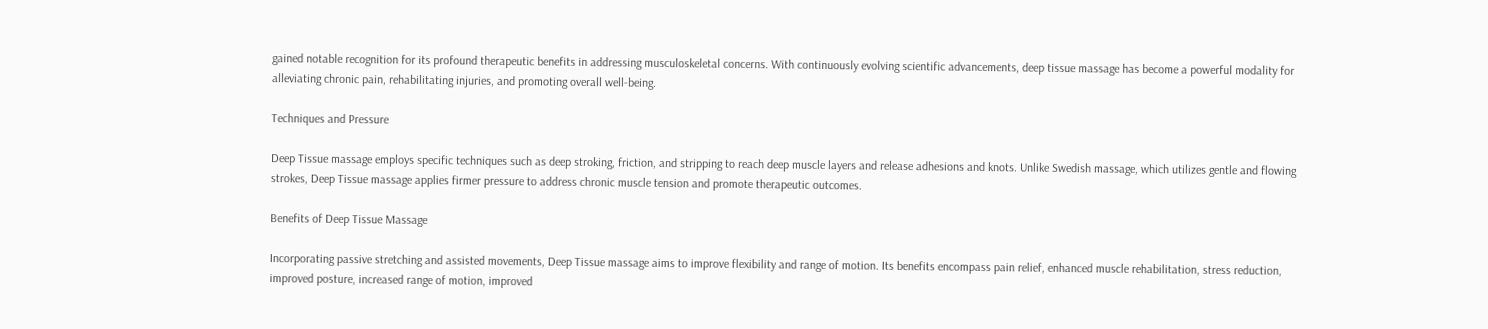gained notable recognition for its profound therapeutic benefits in addressing musculoskeletal concerns. With continuously evolving scientific advancements, deep tissue massage has become a powerful modality for alleviating chronic pain, rehabilitating injuries, and promoting overall well-being.

Techniques and Pressure

Deep Tissue massage employs specific techniques such as deep stroking, friction, and stripping to reach deep muscle layers and release adhesions and knots. Unlike Swedish massage, which utilizes gentle and flowing strokes, Deep Tissue massage applies firmer pressure to address chronic muscle tension and promote therapeutic outcomes.

Benefits of Deep Tissue Massage

Incorporating passive stretching and assisted movements, Deep Tissue massage aims to improve flexibility and range of motion. Its benefits encompass pain relief, enhanced muscle rehabilitation, stress reduction, improved posture, increased range of motion, improved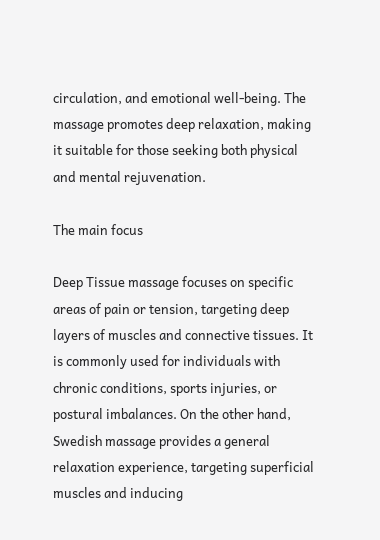circulation, and emotional well-being. The massage promotes deep relaxation, making it suitable for those seeking both physical and mental rejuvenation.

The main focus

Deep Tissue massage focuses on specific areas of pain or tension, targeting deep layers of muscles and connective tissues. It is commonly used for individuals with chronic conditions, sports injuries, or postural imbalances. On the other hand, Swedish massage provides a general relaxation experience, targeting superficial muscles and inducing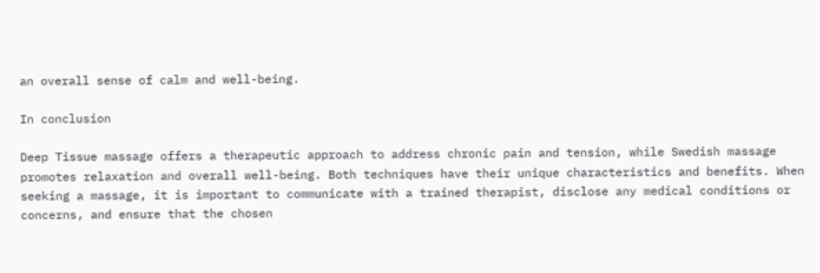an overall sense of calm and well-being.

In conclusion

Deep Tissue massage offers a therapeutic approach to address chronic pain and tension, while Swedish massage promotes relaxation and overall well-being. Both techniques have their unique characteristics and benefits. When seeking a massage, it is important to communicate with a trained therapist, disclose any medical conditions or concerns, and ensure that the chosen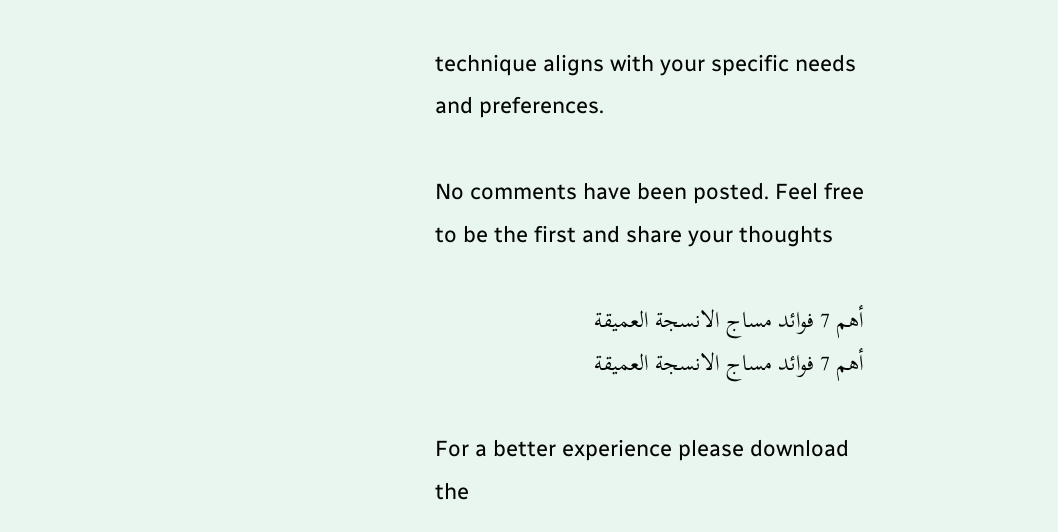technique aligns with your specific needs and preferences.

No comments have been posted. Feel free to be the first and share your thoughts

أهم 7 فوائد مساج الانسجة العميقة
أهم 7 فوائد مساج الانسجة العميقة

For a better experience please download the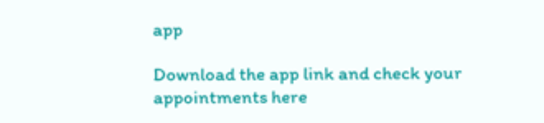app

Download the app link and check your appointments here